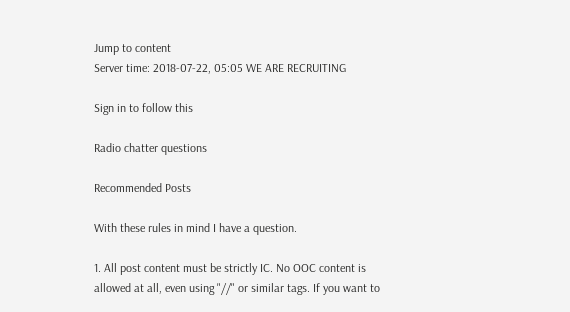Jump to content
Server time: 2018-07-22, 05:05 WE ARE RECRUITING

Sign in to follow this

Radio chatter questions

Recommended Posts

With these rules in mind I have a question.

1. All post content must be strictly IC. No OOC content is allowed at all, even using "//" or similar tags. If you want to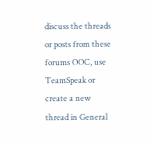discuss the threads or posts from these forums OOC, use TeamSpeak or create a new thread in General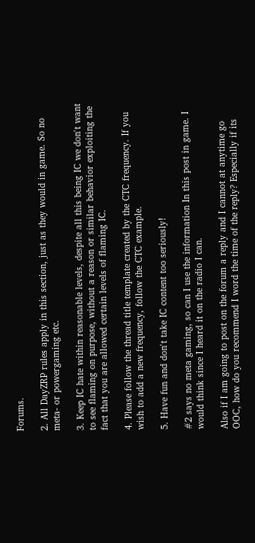Forums.

2. All DayZRP rules apply in this section, just as they would in game. So no meta- or powergaming etc.

3. Keep IC hate within reasonable levels, despite all this being IC we don't want to see flaming on purpose, without a reason or similar behavior exploiting the fact that you are allowed certain levels of flaming IC.

4. Please follow the thread title template created by the CTC frequency. If you wish to add a new frequency, follow the CTC example.

5. Have fun and don't take IC content too seriously!

#2 says no meta gaming, so can I use the information In this post in game. I would think since I heard it on the radio I can.

Also if I am going to post on the forum a reply and I cannot at anytime go OOC, how do you recommend I word the time of the reply? Especially if its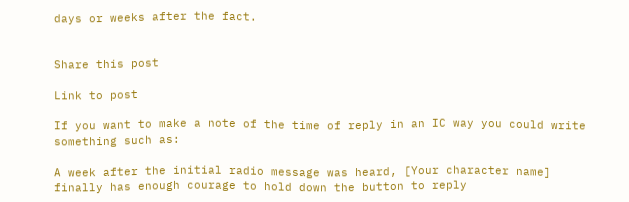days or weeks after the fact.


Share this post

Link to post

If you want to make a note of the time of reply in an IC way you could write something such as:

A week after the initial radio message was heard, [Your character name] finally has enough courage to hold down the button to reply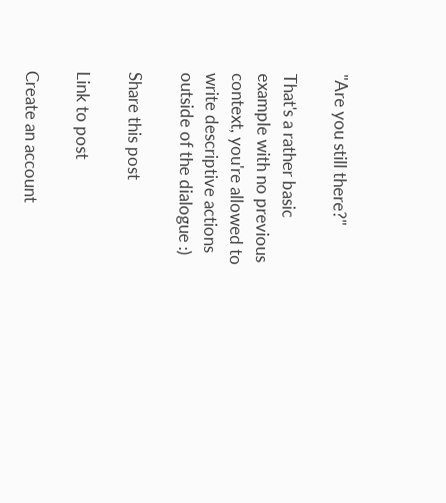"Are you still there?"

That's a rather basic example with no previous context, you're allowed to write descriptive actions outside of the dialogue :)

Share this post

Link to post

Create an account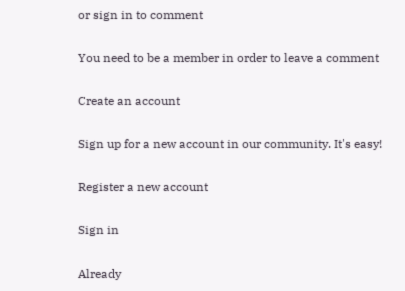or sign in to comment

You need to be a member in order to leave a comment

Create an account

Sign up for a new account in our community. It's easy!

Register a new account

Sign in

Already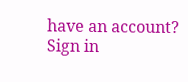have an account? Sign in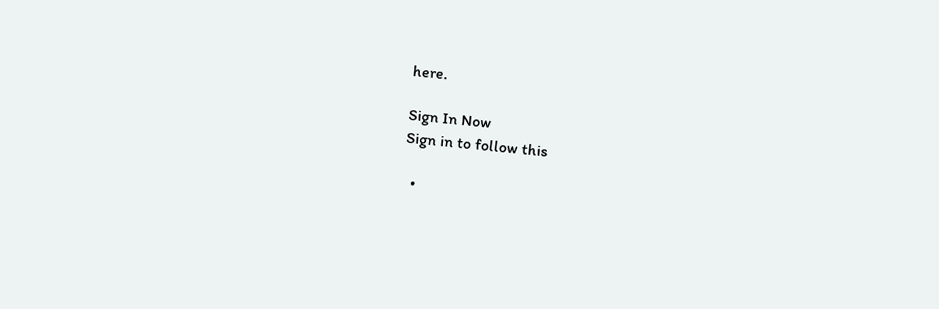here.

Sign In Now
Sign in to follow this

  •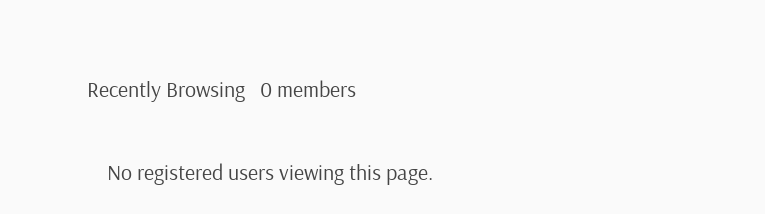Recently Browsing   0 members

    No registered users viewing this page.